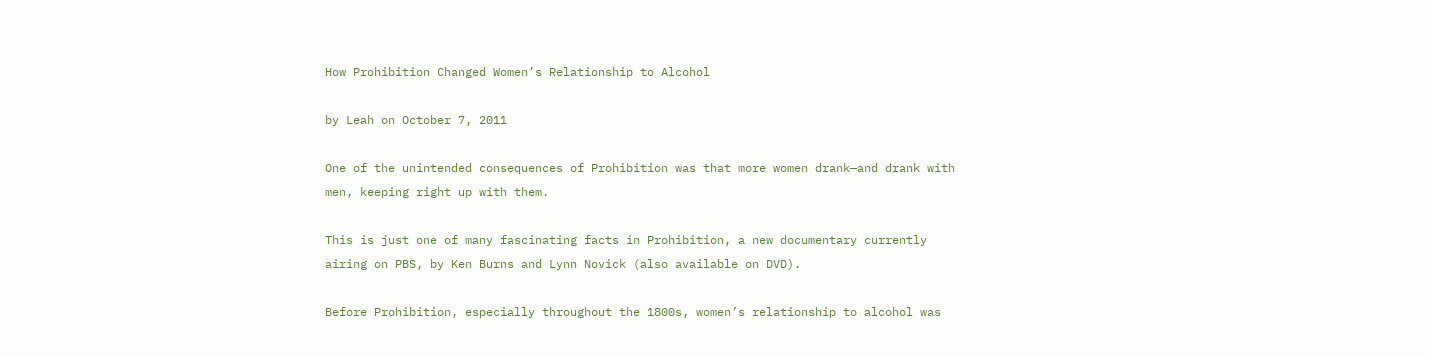How Prohibition Changed Women’s Relationship to Alcohol

by Leah on October 7, 2011

One of the unintended consequences of Prohibition was that more women drank—and drank with men, keeping right up with them.

This is just one of many fascinating facts in Prohibition, a new documentary currently airing on PBS, by Ken Burns and Lynn Novick (also available on DVD).

Before Prohibition, especially throughout the 1800s, women’s relationship to alcohol was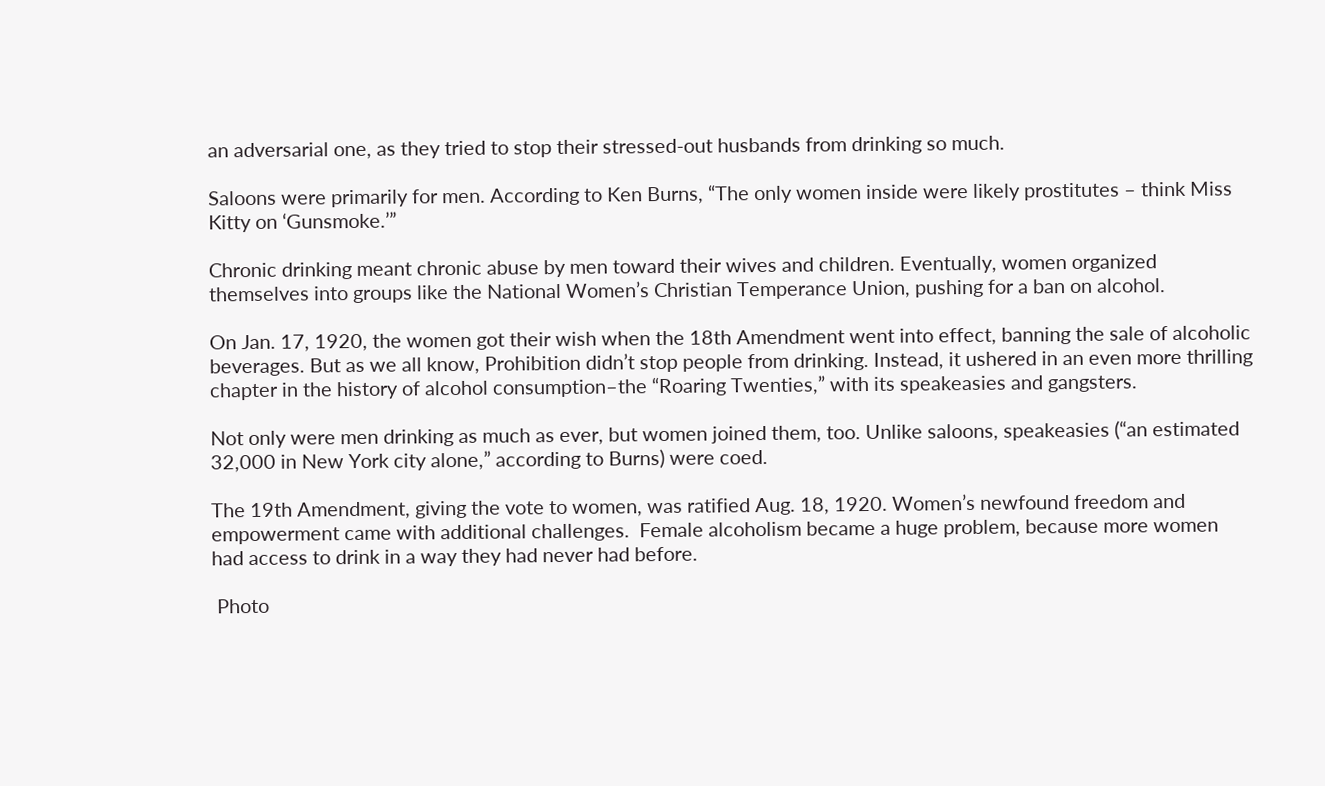an adversarial one, as they tried to stop their stressed-out husbands from drinking so much.

Saloons were primarily for men. According to Ken Burns, “The only women inside were likely prostitutes – think Miss Kitty on ‘Gunsmoke.’”

Chronic drinking meant chronic abuse by men toward their wives and children. Eventually, women organized themselves into groups like the National Women’s Christian Temperance Union, pushing for a ban on alcohol.

On Jan. 17, 1920, the women got their wish when the 18th Amendment went into effect, banning the sale of alcoholic beverages. But as we all know, Prohibition didn’t stop people from drinking. Instead, it ushered in an even more thrilling chapter in the history of alcohol consumption–the “Roaring Twenties,” with its speakeasies and gangsters.

Not only were men drinking as much as ever, but women joined them, too. Unlike saloons, speakeasies (“an estimated 32,000 in New York city alone,” according to Burns) were coed.

The 19th Amendment, giving the vote to women, was ratified Aug. 18, 1920. Women’s newfound freedom and empowerment came with additional challenges.  Female alcoholism became a huge problem, because more women had access to drink in a way they had never had before.

 Photo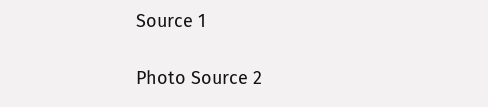Source 1

Photo Source 2